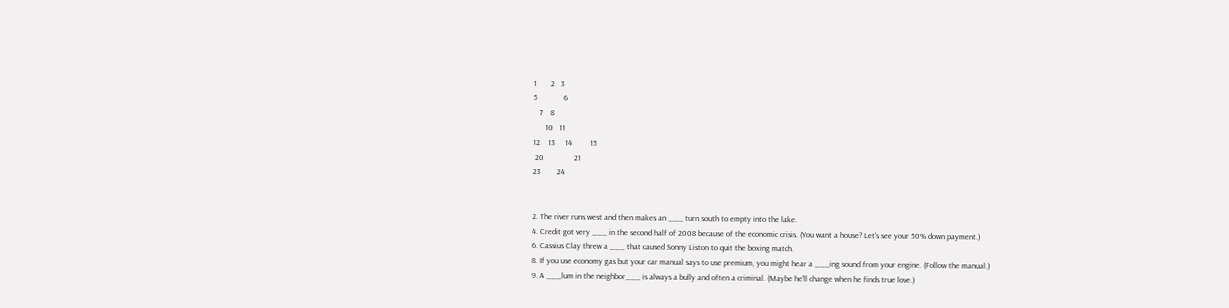1       2   3
5             6
   7    8
      10   11
12    13     14         15
 20               21
23        24


2. The river runs west and then makes an ___ turn south to empty into the lake.
4. Credit got very ___ in the second half of 2008 because of the economic crisis. (You want a house? Let's see your 50% down payment.)
6. Cassius Clay threw a ___ that caused Sonny Liston to quit the boxing match.
8. If you use economy gas but your car manual says to use premium, you might hear a ___ing sound from your engine. (Follow the manual.)
9. A ___lum in the neighbor___ is always a bully and often a criminal. (Maybe he'll change when he finds true love.)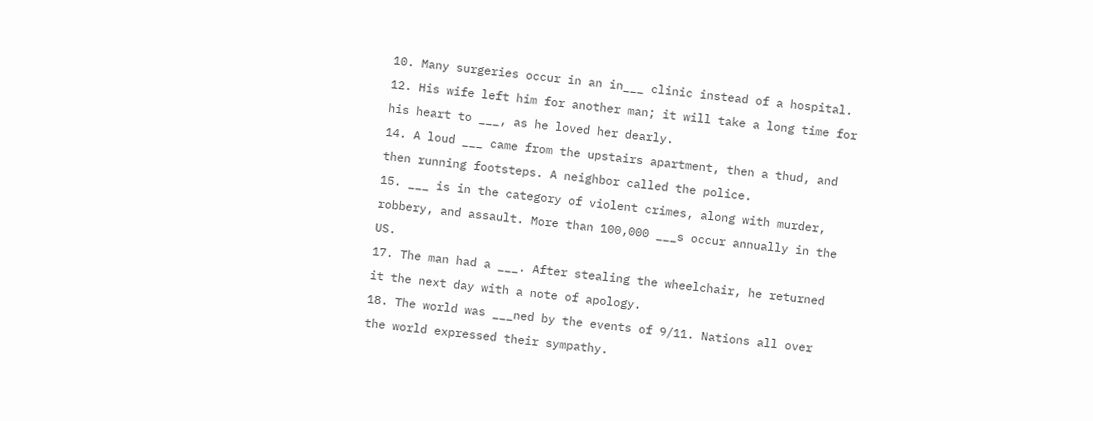10. Many surgeries occur in an in___ clinic instead of a hospital.
12. His wife left him for another man; it will take a long time for his heart to ___, as he loved her dearly.
14. A loud ___ came from the upstairs apartment, then a thud, and then running footsteps. A neighbor called the police.
15. ___ is in the category of violent crimes, along with murder, robbery, and assault. More than 100,000 ___s occur annually in the US.
17. The man had a ___. After stealing the wheelchair, he returned it the next day with a note of apology.
18. The world was ___ned by the events of 9/11. Nations all over the world expressed their sympathy.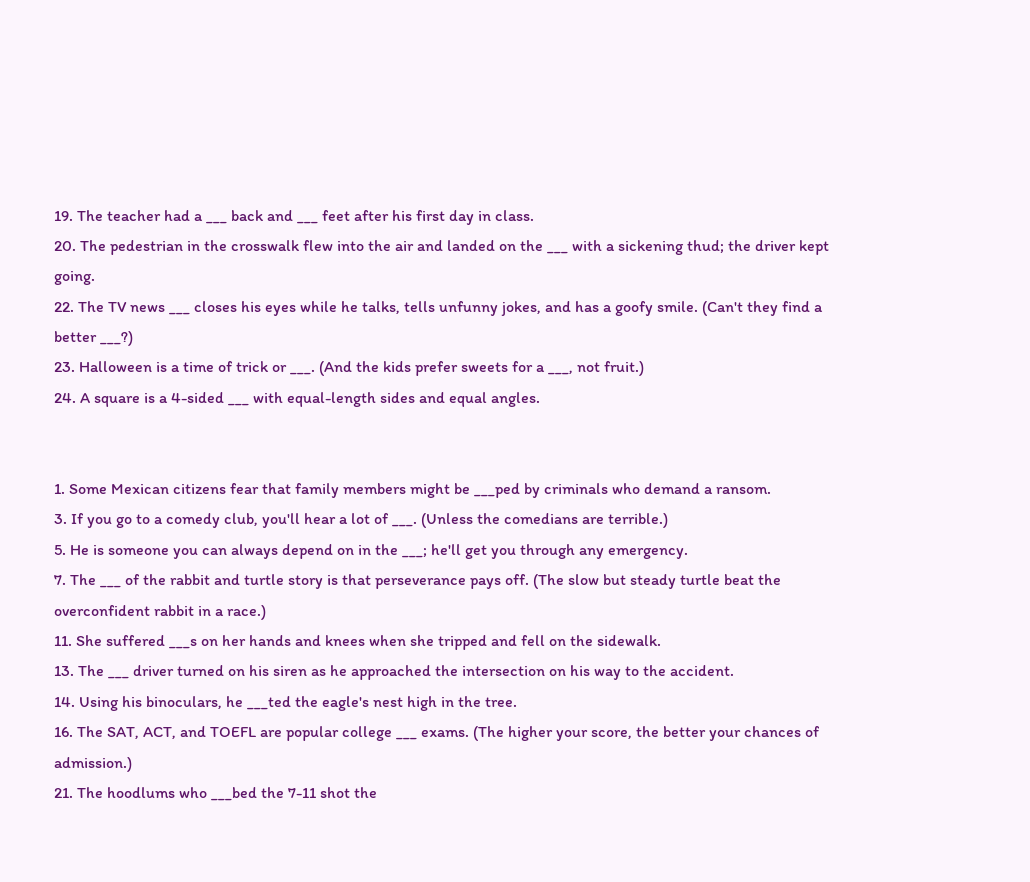19. The teacher had a ___ back and ___ feet after his first day in class.
20. The pedestrian in the crosswalk flew into the air and landed on the ___ with a sickening thud; the driver kept going.
22. The TV news ___ closes his eyes while he talks, tells unfunny jokes, and has a goofy smile. (Can't they find a better ___?)
23. Halloween is a time of trick or ___. (And the kids prefer sweets for a ___, not fruit.)
24. A square is a 4-sided ___ with equal-length sides and equal angles.


1. Some Mexican citizens fear that family members might be ___ped by criminals who demand a ransom.
3. If you go to a comedy club, you'll hear a lot of ___. (Unless the comedians are terrible.)
5. He is someone you can always depend on in the ___; he'll get you through any emergency.
7. The ___ of the rabbit and turtle story is that perseverance pays off. (The slow but steady turtle beat the overconfident rabbit in a race.)
11. She suffered ___s on her hands and knees when she tripped and fell on the sidewalk.
13. The ___ driver turned on his siren as he approached the intersection on his way to the accident.
14. Using his binoculars, he ___ted the eagle's nest high in the tree.
16. The SAT, ACT, and TOEFL are popular college ___ exams. (The higher your score, the better your chances of admission.)
21. The hoodlums who ___bed the 7-11 shot the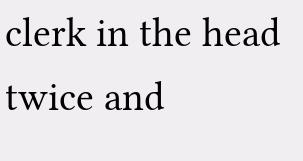clerk in the head twice and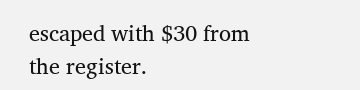escaped with $30 from the register.